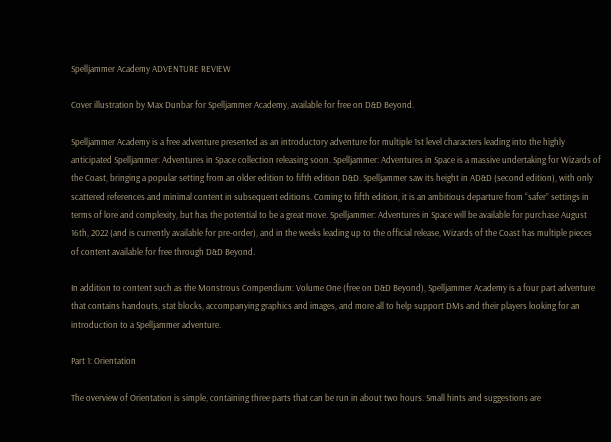Spelljammer Academy ADVENTURE REVIEW

Cover illustration by Max Dunbar for Spelljammer Academy, available for free on D&D Beyond.

Spelljammer Academy is a free adventure presented as an introductory adventure for multiple 1st level characters leading into the highly anticipated Spelljammer: Adventures in Space collection releasing soon. Spelljammer: Adventures in Space is a massive undertaking for Wizards of the Coast, bringing a popular setting from an older edition to fifth edition D&D. Spelljammer saw its height in AD&D (second edition), with only scattered references and minimal content in subsequent editions. Coming to fifth edition, it is an ambitious departure from “safer” settings in terms of lore and complexity, but has the potential to be a great move. Spelljammer: Adventures in Space will be available for purchase August 16th, 2022 (and is currently available for pre-order), and in the weeks leading up to the official release, Wizards of the Coast has multiple pieces of content available for free through D&D Beyond.

In addition to content such as the Monstrous Compendium: Volume One (free on D&D Beyond), Spelljammer Academy is a four part adventure that contains handouts, stat blocks, accompanying graphics and images, and more all to help support DMs and their players looking for an introduction to a Spelljammer adventure.

Part 1: Orientation

The overview of Orientation is simple, containing three parts that can be run in about two hours. Small hints and suggestions are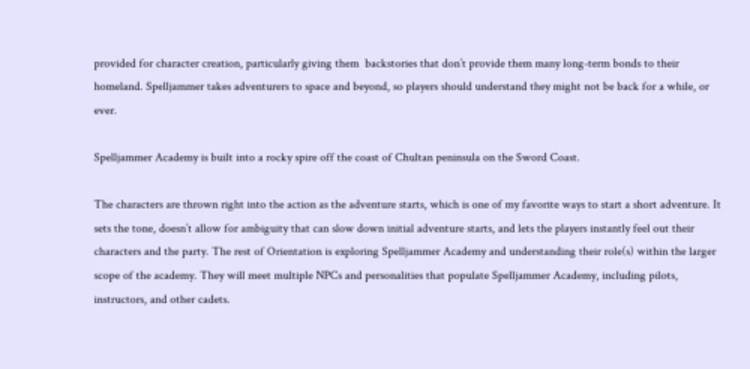provided for character creation, particularly giving them  backstories that don’t provide them many long-term bonds to their homeland. Spelljammer takes adventurers to space and beyond, so players should understand they might not be back for a while, or ever.

Spelljammer Academy is built into a rocky spire off the coast of Chultan peninsula on the Sword Coast.

The characters are thrown right into the action as the adventure starts, which is one of my favorite ways to start a short adventure. It sets the tone, doesn’t allow for ambiguity that can slow down initial adventure starts, and lets the players instantly feel out their characters and the party. The rest of Orientation is exploring Spelljammer Academy and understanding their role(s) within the larger scope of the academy. They will meet multiple NPCs and personalities that populate Spelljammer Academy, including pilots, instructors, and other cadets.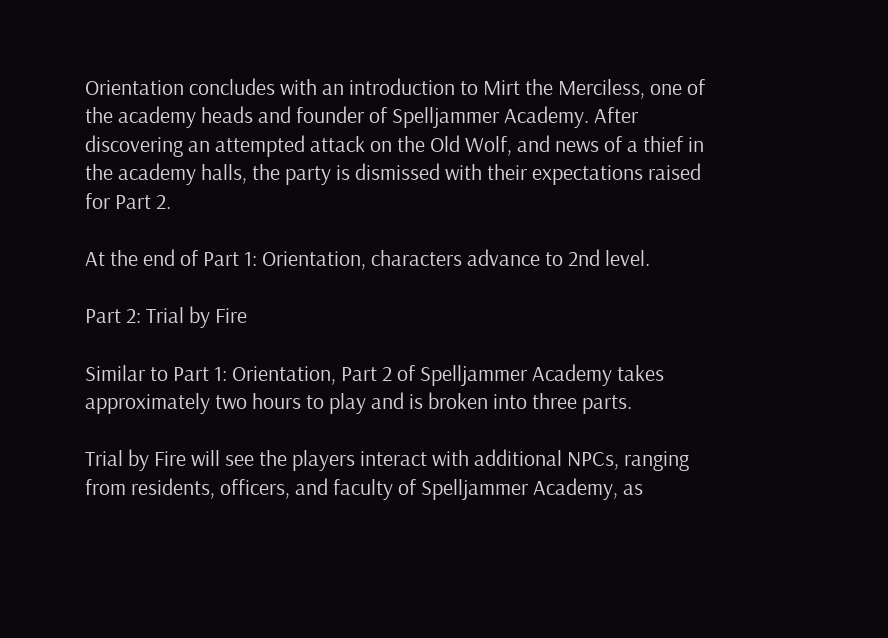Orientation concludes with an introduction to Mirt the Merciless, one of the academy heads and founder of Spelljammer Academy. After discovering an attempted attack on the Old Wolf, and news of a thief in the academy halls, the party is dismissed with their expectations raised for Part 2.

At the end of Part 1: Orientation, characters advance to 2nd level.

Part 2: Trial by Fire

Similar to Part 1: Orientation, Part 2 of Spelljammer Academy takes approximately two hours to play and is broken into three parts.

Trial by Fire will see the players interact with additional NPCs, ranging from residents, officers, and faculty of Spelljammer Academy, as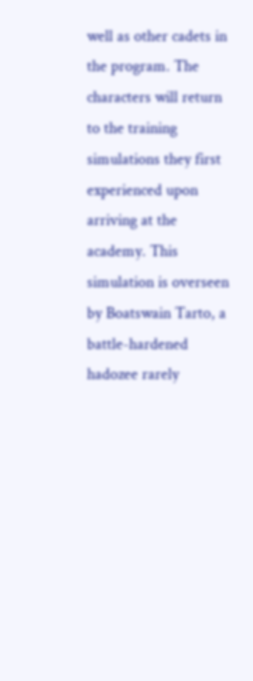well as other cadets in the program. The characters will return to the training simulations they first experienced upon arriving at the academy. This simulation is overseen by Boatswain Tarto, a battle-hardened hadozee rarely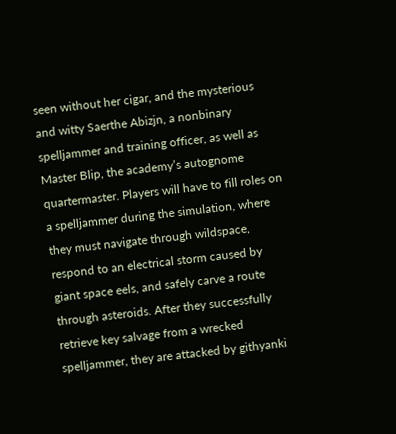seen without her cigar, and the mysterious and witty Saerthe Abizjn, a nonbinary spelljammer and training officer, as well as Master Blip, the academy’s autognome quartermaster. Players will have to fill roles on a spelljammer during the simulation, where they must navigate through wildspace, respond to an electrical storm caused by giant space eels, and safely carve a route through asteroids. After they successfully retrieve key salvage from a wrecked spelljammer, they are attacked by githyanki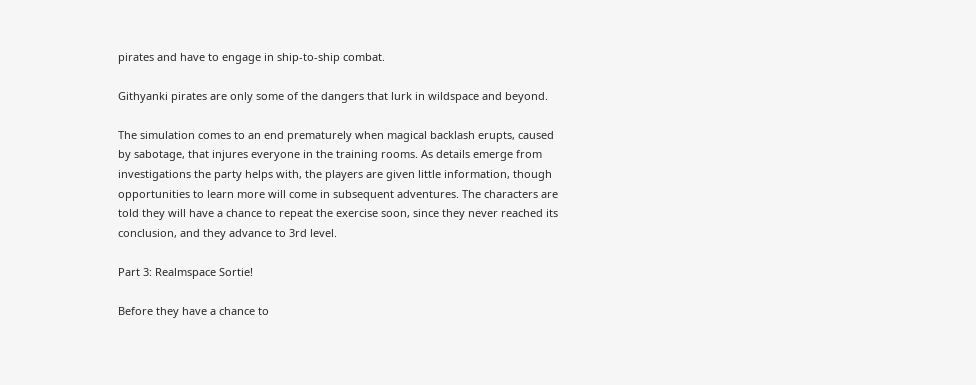pirates and have to engage in ship-to-ship combat.

Githyanki pirates are only some of the dangers that lurk in wildspace and beyond.

The simulation comes to an end prematurely when magical backlash erupts, caused by sabotage, that injures everyone in the training rooms. As details emerge from investigations the party helps with, the players are given little information, though opportunities to learn more will come in subsequent adventures. The characters are told they will have a chance to repeat the exercise soon, since they never reached its conclusion, and they advance to 3rd level.

Part 3: Realmspace Sortie!

Before they have a chance to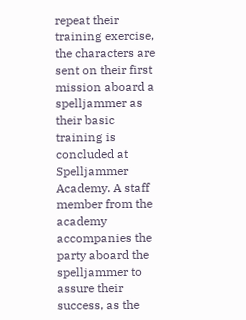repeat their training exercise, the characters are sent on their first mission aboard a spelljammer as their basic training is concluded at Spelljammer Academy. A staff member from the academy accompanies the party aboard the spelljammer to assure their success, as the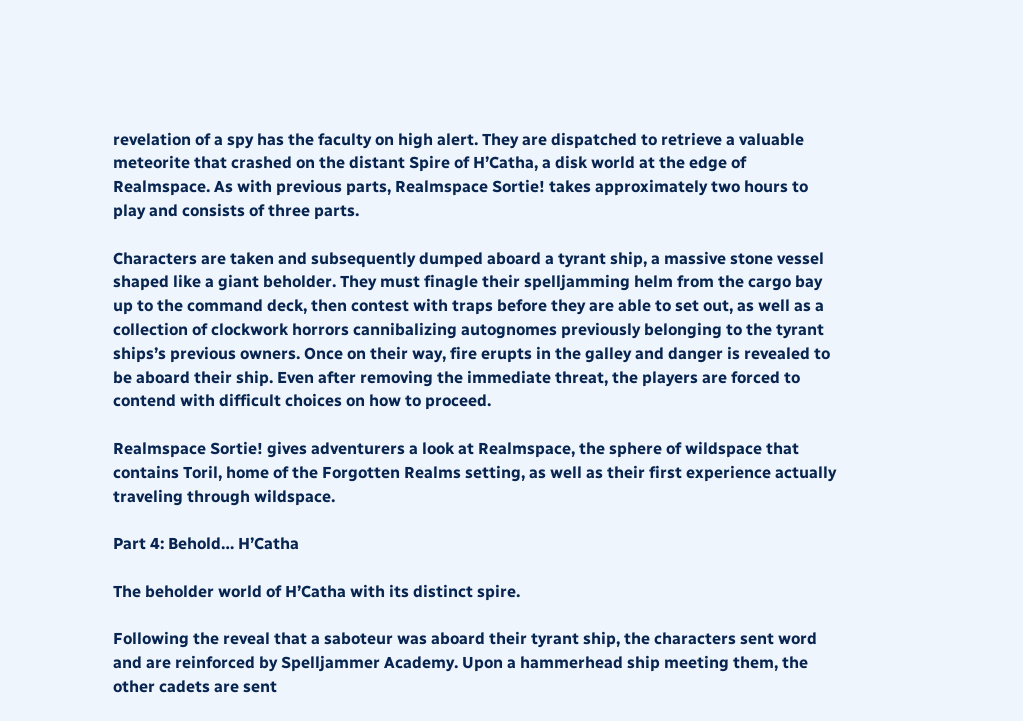revelation of a spy has the faculty on high alert. They are dispatched to retrieve a valuable meteorite that crashed on the distant Spire of H’Catha, a disk world at the edge of Realmspace. As with previous parts, Realmspace Sortie! takes approximately two hours to play and consists of three parts.

Characters are taken and subsequently dumped aboard a tyrant ship, a massive stone vessel shaped like a giant beholder. They must finagle their spelljamming helm from the cargo bay up to the command deck, then contest with traps before they are able to set out, as well as a collection of clockwork horrors cannibalizing autognomes previously belonging to the tyrant ships’s previous owners. Once on their way, fire erupts in the galley and danger is revealed to be aboard their ship. Even after removing the immediate threat, the players are forced to contend with difficult choices on how to proceed.

Realmspace Sortie! gives adventurers a look at Realmspace, the sphere of wildspace that contains Toril, home of the Forgotten Realms setting, as well as their first experience actually traveling through wildspace.

Part 4: Behold… H’Catha

The beholder world of H’Catha with its distinct spire.

Following the reveal that a saboteur was aboard their tyrant ship, the characters sent word and are reinforced by Spelljammer Academy. Upon a hammerhead ship meeting them, the other cadets are sent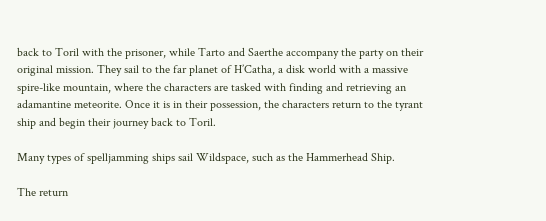back to Toril with the prisoner, while Tarto and Saerthe accompany the party on their original mission. They sail to the far planet of H’Catha, a disk world with a massive spire-like mountain, where the characters are tasked with finding and retrieving an adamantine meteorite. Once it is in their possession, the characters return to the tyrant ship and begin their journey back to Toril.

Many types of spelljamming ships sail Wildspace, such as the Hammerhead Ship.

The return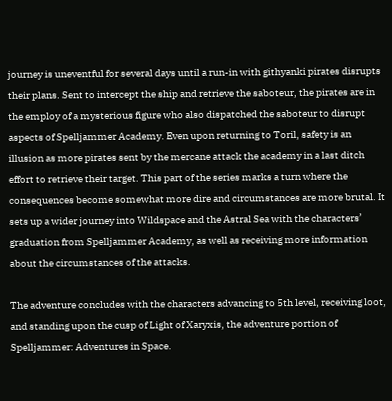journey is uneventful for several days until a run-in with githyanki pirates disrupts their plans. Sent to intercept the ship and retrieve the saboteur, the pirates are in the employ of a mysterious figure who also dispatched the saboteur to disrupt aspects of Spelljammer Academy. Even upon returning to Toril, safety is an illusion as more pirates sent by the mercane attack the academy in a last ditch effort to retrieve their target. This part of the series marks a turn where the consequences become somewhat more dire and circumstances are more brutal. It sets up a wider journey into Wildspace and the Astral Sea with the characters’ graduation from Spelljammer Academy, as well as receiving more information about the circumstances of the attacks.

The adventure concludes with the characters advancing to 5th level, receiving loot, and standing upon the cusp of Light of Xaryxis, the adventure portion of Spelljammer: Adventures in Space.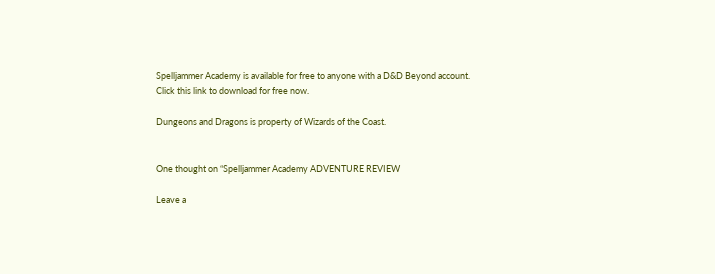Spelljammer Academy is available for free to anyone with a D&D Beyond account. Click this link to download for free now.

Dungeons and Dragons is property of Wizards of the Coast.


One thought on “Spelljammer Academy ADVENTURE REVIEW

Leave a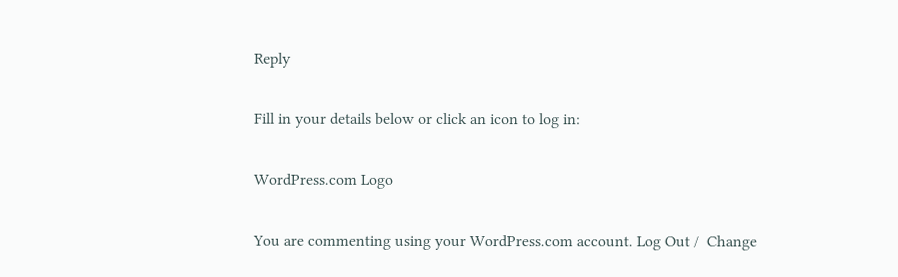Reply

Fill in your details below or click an icon to log in:

WordPress.com Logo

You are commenting using your WordPress.com account. Log Out /  Change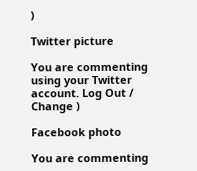)

Twitter picture

You are commenting using your Twitter account. Log Out /  Change )

Facebook photo

You are commenting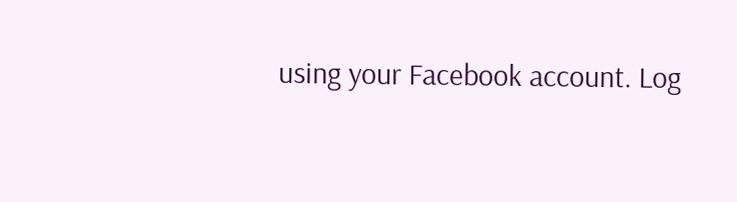using your Facebook account. Log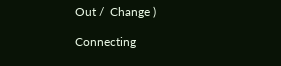Out /  Change )

Connecting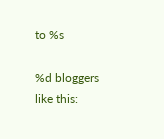to %s

%d bloggers like this: